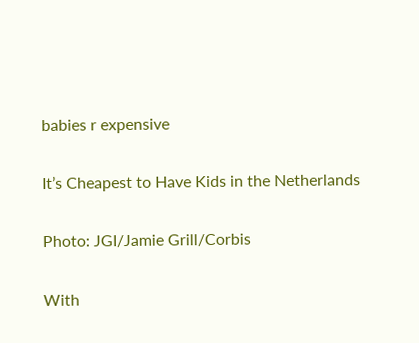babies r expensive

It’s Cheapest to Have Kids in the Netherlands

Photo: JGI/Jamie Grill/Corbis

With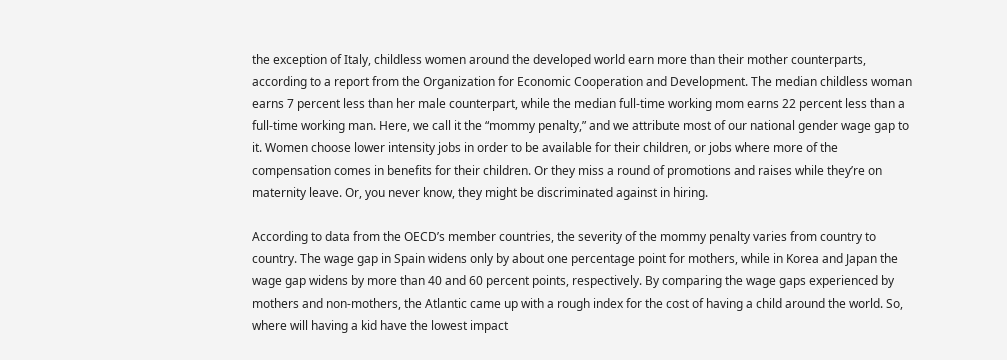the exception of Italy, childless women around the developed world earn more than their mother counterparts, according to a report from the Organization for Economic Cooperation and Development. The median childless woman earns 7 percent less than her male counterpart, while the median full-time working mom earns 22 percent less than a full-time working man. Here, we call it the “mommy penalty,” and we attribute most of our national gender wage gap to it. Women choose lower intensity jobs in order to be available for their children, or jobs where more of the compensation comes in benefits for their children. Or they miss a round of promotions and raises while they’re on maternity leave. Or, you never know, they might be discriminated against in hiring.

According to data from the OECD’s member countries, the severity of the mommy penalty varies from country to country. The wage gap in Spain widens only by about one percentage point for mothers, while in Korea and Japan the wage gap widens by more than 40 and 60 percent points, respectively. By comparing the wage gaps experienced by mothers and non-mothers, the Atlantic came up with a rough index for the cost of having a child around the world. So, where will having a kid have the lowest impact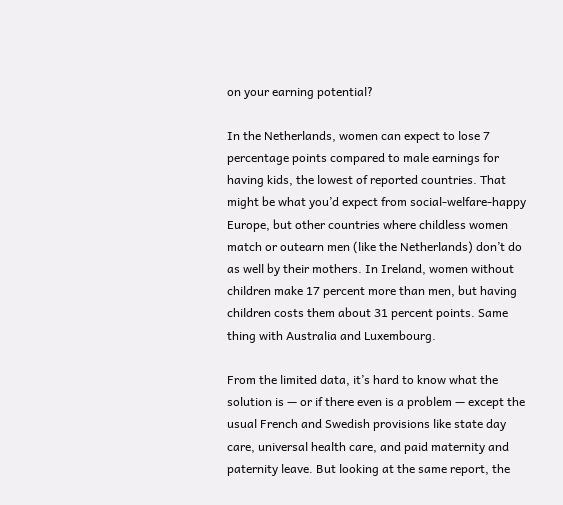on your earning potential?

In the Netherlands, women can expect to lose 7 percentage points compared to male earnings for having kids, the lowest of reported countries. That might be what you’d expect from social-welfare-happy Europe, but other countries where childless women match or outearn men (like the Netherlands) don’t do as well by their mothers. In Ireland, women without children make 17 percent more than men, but having children costs them about 31 percent points. Same thing with Australia and Luxembourg.

From the limited data, it’s hard to know what the solution is — or if there even is a problem — except the usual French and Swedish provisions like state day care, universal health care, and paid maternity and paternity leave. But looking at the same report, the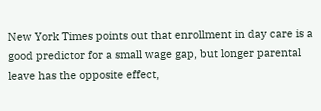New York Times points out that enrollment in day care is a good predictor for a small wage gap, but longer parental leave has the opposite effect,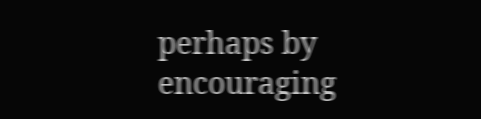perhaps by encouraging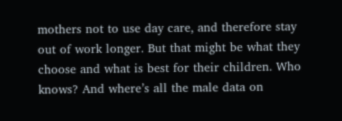mothers not to use day care, and therefore stay out of work longer. But that might be what they choose and what is best for their children. Who knows? And where’s all the male data on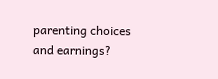parenting choices and earnings?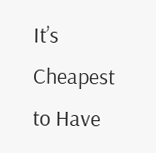It’s Cheapest to Have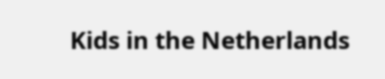Kids in the Netherlands